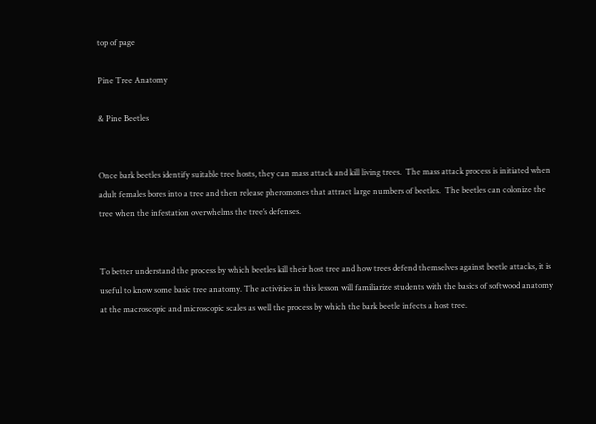top of page

Pine Tree Anatomy

& Pine Beetles


Once bark beetles identify suitable tree hosts, they can mass attack and kill living trees.  The mass attack process is initiated when adult females bores into a tree and then release pheromones that attract large numbers of beetles.  The beetles can colonize the tree when the infestation overwhelms the tree’s defenses.


To better understand the process by which beetles kill their host tree and how trees defend themselves against beetle attacks, it is useful to know some basic tree anatomy. The activities in this lesson will familiarize students with the basics of softwood anatomy at the macroscopic and microscopic scales as well the process by which the bark beetle infects a host tree.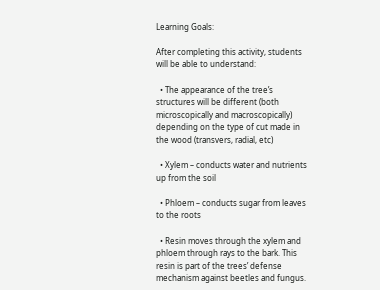Learning Goals:

After completing this activity, students will be able to understand:

  • The appearance of the tree’s structures will be different (both microscopically and macroscopically) depending on the type of cut made in the wood (transvers, radial, etc)

  • Xylem – conducts water and nutrients up from the soil

  • Phloem – conducts sugar from leaves to the roots

  • Resin moves through the xylem and phloem through rays to the bark. This resin is part of the trees’ defense mechanism against beetles and fungus.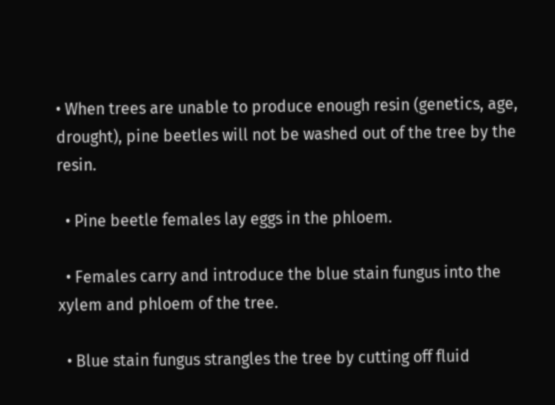• When trees are unable to produce enough resin (genetics, age, drought), pine beetles will not be washed out of the tree by the resin.

  • Pine beetle females lay eggs in the phloem.

  • Females carry and introduce the blue stain fungus into the xylem and phloem of the tree.

  • Blue stain fungus strangles the tree by cutting off fluid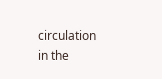circulation in the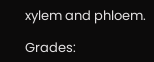xylem and phloem.

Grades: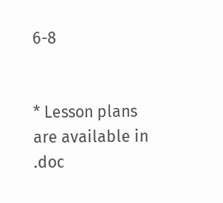6-8


* Lesson plans are available in .doc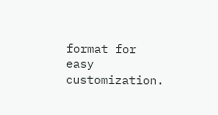format for easy customization.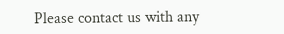Please contact us with any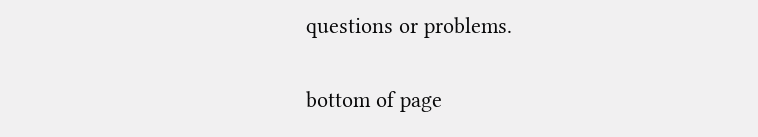questions or problems.

bottom of page